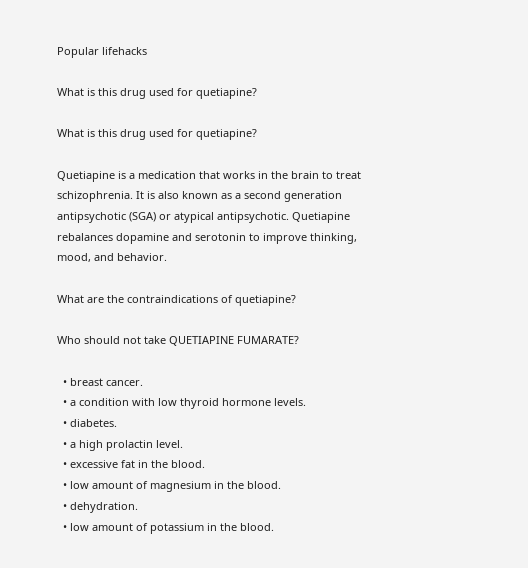Popular lifehacks

What is this drug used for quetiapine?

What is this drug used for quetiapine?

Quetiapine is a medication that works in the brain to treat schizophrenia. It is also known as a second generation antipsychotic (SGA) or atypical antipsychotic. Quetiapine rebalances dopamine and serotonin to improve thinking, mood, and behavior.

What are the contraindications of quetiapine?

Who should not take QUETIAPINE FUMARATE?

  • breast cancer.
  • a condition with low thyroid hormone levels.
  • diabetes.
  • a high prolactin level.
  • excessive fat in the blood.
  • low amount of magnesium in the blood.
  • dehydration.
  • low amount of potassium in the blood.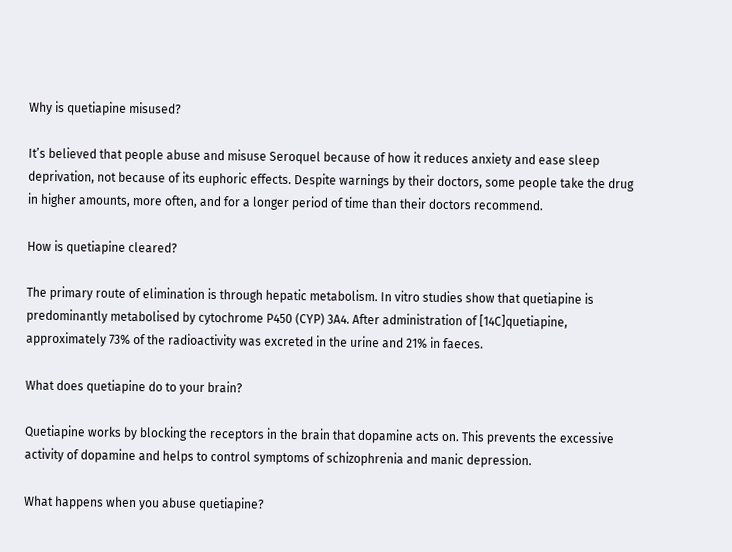Why is quetiapine misused?

It’s believed that people abuse and misuse Seroquel because of how it reduces anxiety and ease sleep deprivation, not because of its euphoric effects. Despite warnings by their doctors, some people take the drug in higher amounts, more often, and for a longer period of time than their doctors recommend.

How is quetiapine cleared?

The primary route of elimination is through hepatic metabolism. In vitro studies show that quetiapine is predominantly metabolised by cytochrome P450 (CYP) 3A4. After administration of [14C]quetiapine, approximately 73% of the radioactivity was excreted in the urine and 21% in faeces.

What does quetiapine do to your brain?

Quetiapine works by blocking the receptors in the brain that dopamine acts on. This prevents the excessive activity of dopamine and helps to control symptoms of schizophrenia and manic depression.

What happens when you abuse quetiapine?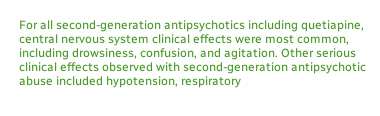For all second-generation antipsychotics including quetiapine, central nervous system clinical effects were most common, including drowsiness, confusion, and agitation. Other serious clinical effects observed with second-generation antipsychotic abuse included hypotension, respiratory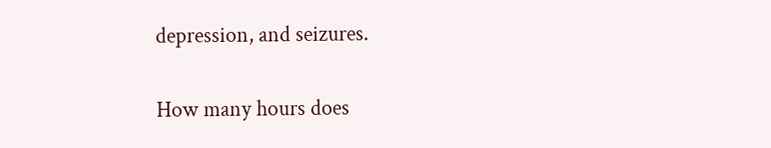depression, and seizures.

How many hours does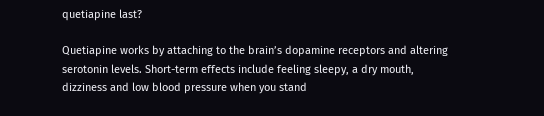quetiapine last?

Quetiapine works by attaching to the brain’s dopamine receptors and altering serotonin levels. Short-term effects include feeling sleepy, a dry mouth, dizziness and low blood pressure when you stand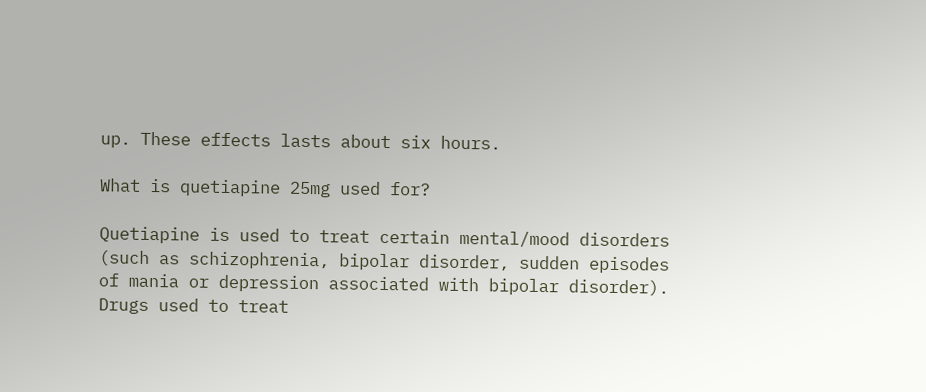up. These effects lasts about six hours.

What is quetiapine 25mg used for?

Quetiapine is used to treat certain mental/mood disorders (such as schizophrenia, bipolar disorder, sudden episodes of mania or depression associated with bipolar disorder). Drugs used to treat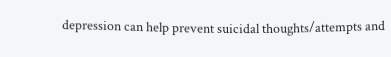depression can help prevent suicidal thoughts/attempts and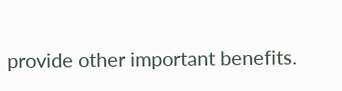provide other important benefits.